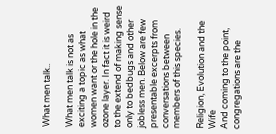What men talk..

What men talk is not as exciting a topic as what women want or the hole in the ozone layer. In fact it is weird to the extend of making sense only to bedbugs and other jobless men. Below are few presentable excerpts from conversations between members of this species.

Religion, Evolution and the Wife
And coming to the point, congregations are the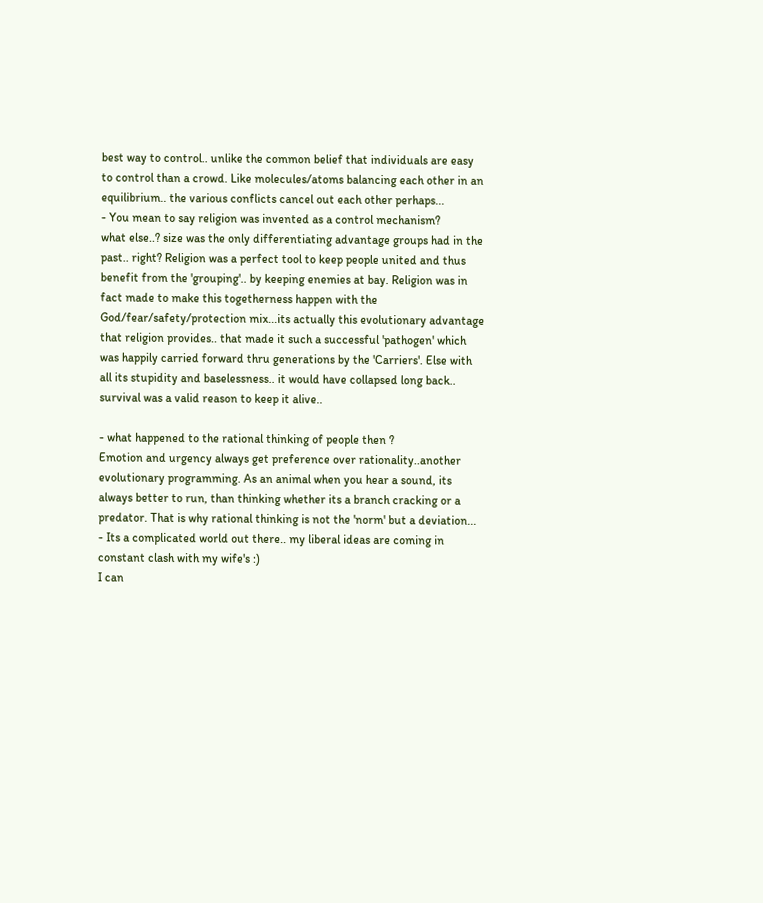best way to control.. unlike the common belief that individuals are easy to control than a crowd. Like molecules/atoms balancing each other in an equilibrium.. the various conflicts cancel out each other perhaps...
- You mean to say religion was invented as a control mechanism?
what else..? size was the only differentiating advantage groups had in the past.. right? Religion was a perfect tool to keep people united and thus benefit from the 'grouping'.. by keeping enemies at bay. Religion was in fact made to make this togetherness happen with the God/fear/safety/protection mix...its actually this evolutionary advantage that religion provides.. that made it such a successful 'pathogen' which was happily carried forward thru generations by the 'Carriers'. Else with all its stupidity and baselessness.. it would have collapsed long back.. survival was a valid reason to keep it alive..

- what happened to the rational thinking of people then ?
Emotion and urgency always get preference over rationality..another evolutionary programming. As an animal when you hear a sound, its always better to run, than thinking whether its a branch cracking or a predator. That is why rational thinking is not the 'norm' but a deviation...
- Its a complicated world out there.. my liberal ideas are coming in constant clash with my wife's :)
I can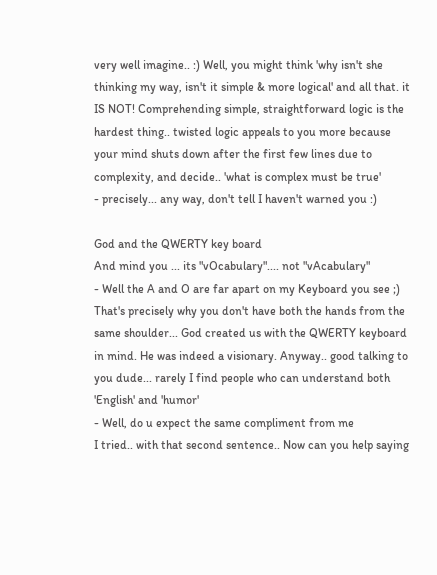very well imagine.. :) Well, you might think 'why isn't she thinking my way, isn't it simple & more logical' and all that. it IS NOT! Comprehending simple, straightforward logic is the hardest thing.. twisted logic appeals to you more because your mind shuts down after the first few lines due to complexity, and decide.. 'what is complex must be true'
- precisely... any way, don't tell I haven't warned you :)

God and the QWERTY key board
And mind you ... its "vOcabulary".... not "vAcabulary"
- Well the A and O are far apart on my Keyboard you see ;)
That's precisely why you don't have both the hands from the same shoulder... God created us with the QWERTY keyboard in mind. He was indeed a visionary. Anyway.. good talking to you dude... rarely I find people who can understand both 'English' and 'humor'
- Well, do u expect the same compliment from me
I tried.. with that second sentence.. Now can you help saying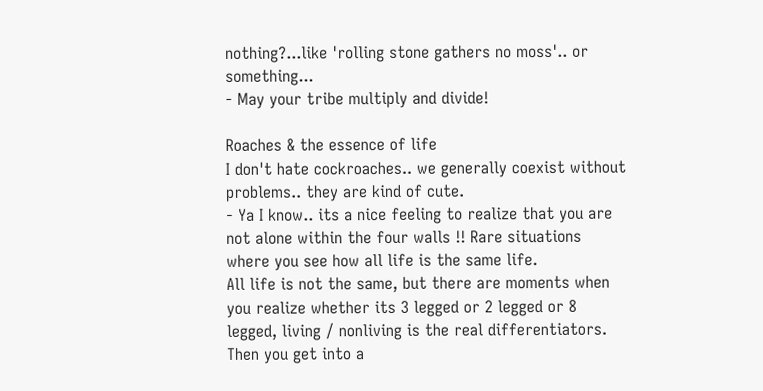nothing?...like 'rolling stone gathers no moss'.. or something...
- May your tribe multiply and divide!

Roaches & the essence of life
I don't hate cockroaches.. we generally coexist without problems.. they are kind of cute.
- Ya I know.. its a nice feeling to realize that you are not alone within the four walls !! Rare situations where you see how all life is the same life.
All life is not the same, but there are moments when you realize whether its 3 legged or 2 legged or 8 legged, living / nonliving is the real differentiators. Then you get into a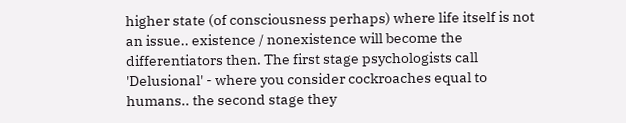higher state (of consciousness perhaps) where life itself is not an issue.. existence / nonexistence will become the differentiators then. The first stage psychologists call 'Delusional' - where you consider cockroaches equal to humans.. the second stage they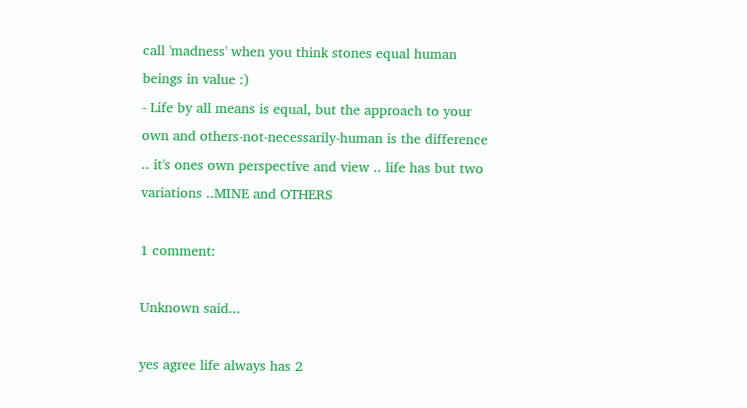call 'madness' when you think stones equal human beings in value :)
- Life by all means is equal, but the approach to your own and others-not-necessarily-human is the difference .. it's ones own perspective and view .. life has but two variations ..MINE and OTHERS

1 comment:

Unknown said...

yes agree life always has 2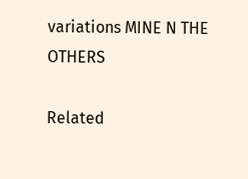variations MINE N THE OTHERS

Related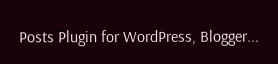Posts Plugin for WordPress, Blogger...